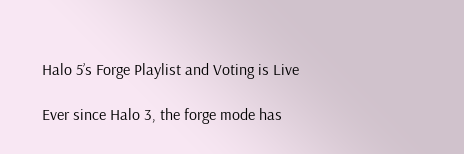Halo 5’s Forge Playlist and Voting is Live

Ever since Halo 3, the forge mode has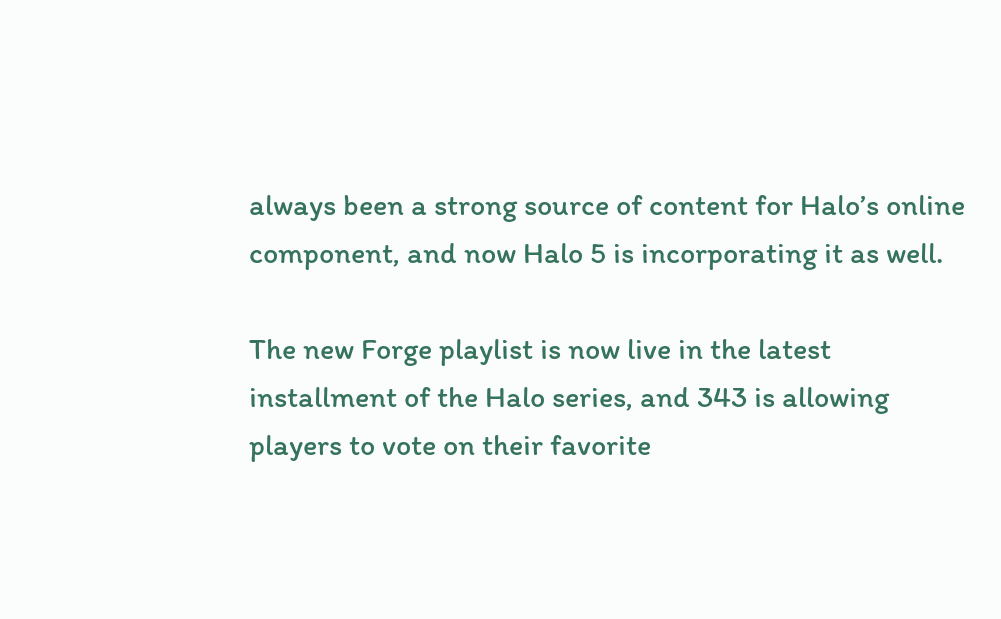always been a strong source of content for Halo’s online component, and now Halo 5 is incorporating it as well.

The new Forge playlist is now live in the latest installment of the Halo series, and 343 is allowing players to vote on their favorite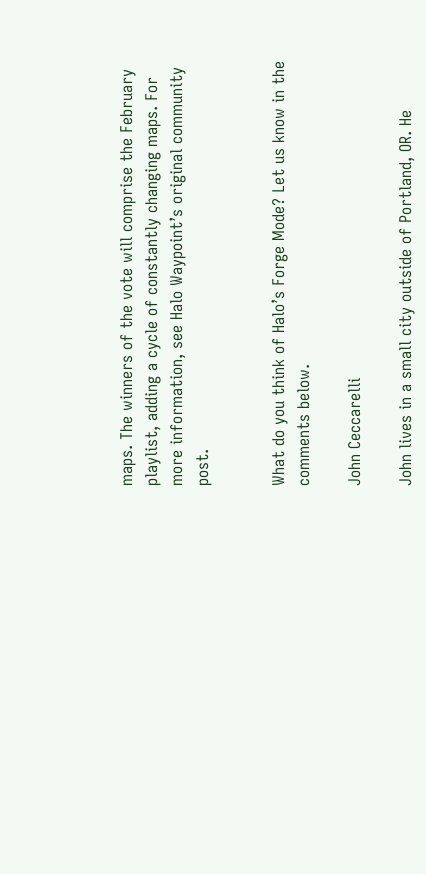maps. The winners of the vote will comprise the February playlist, adding a cycle of constantly changing maps. For more information, see Halo Waypoint’s original community post.


What do you think of Halo’s Forge Mode? Let us know in the comments below.

John Ceccarelli

John lives in a small city outside of Portland, OR. He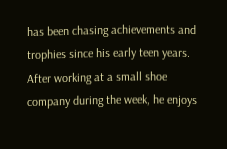has been chasing achievements and trophies since his early teen years. After working at a small shoe company during the week, he enjoys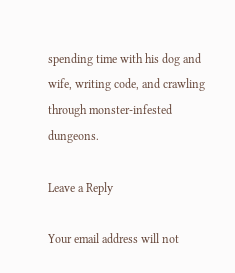spending time with his dog and wife, writing code, and crawling through monster-infested dungeons.

Leave a Reply

Your email address will not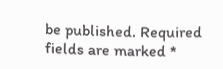be published. Required fields are marked *